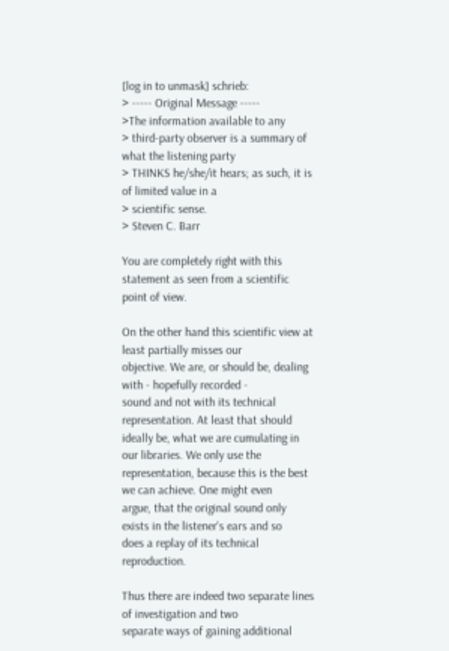[log in to unmask] schrieb:
> ----- Original Message -----
>The information available to any
> third-party observer is a summary of what the listening party
> THINKS he/she/it hears; as such, it is of limited value in a
> scientific sense.
> Steven C. Barr

You are completely right with this statement as seen from a scientific
point of view.

On the other hand this scientific view at least partially misses our
objective. We are, or should be, dealing with - hopefully recorded -
sound and not with its technical representation. At least that should
ideally be, what we are cumulating in our libraries. We only use the
representation, because this is the best we can achieve. One might even
argue, that the original sound only exists in the listener's ears and so
does a replay of its technical reproduction.

Thus there are indeed two separate lines of investigation and two
separate ways of gaining additional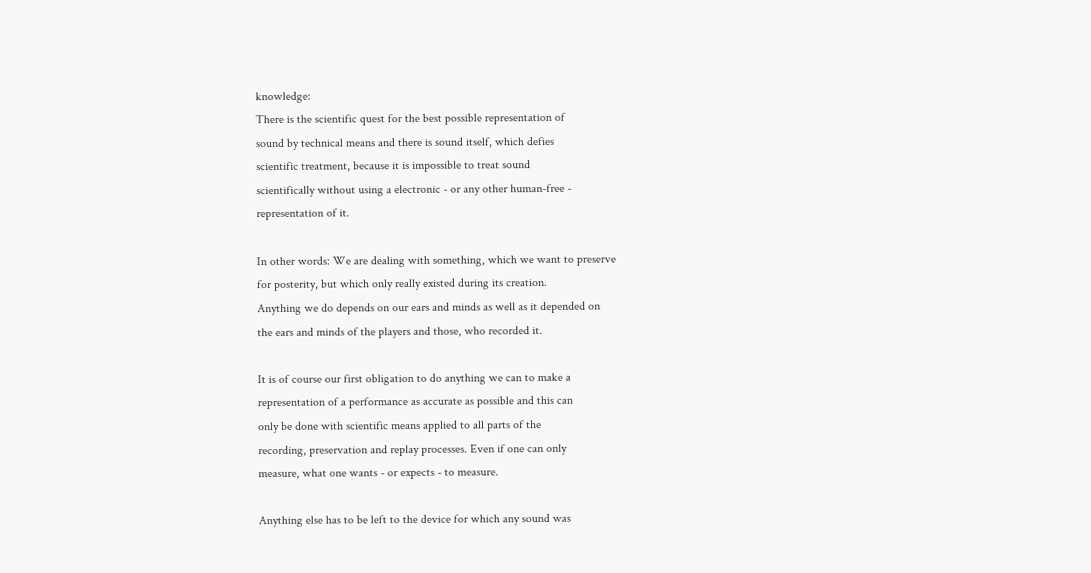knowledge:
There is the scientific quest for the best possible representation of
sound by technical means and there is sound itself, which defies
scientific treatment, because it is impossible to treat sound
scientifically without using a electronic - or any other human-free -
representation of it.

In other words: We are dealing with something, which we want to preserve
for posterity, but which only really existed during its creation.
Anything we do depends on our ears and minds as well as it depended on
the ears and minds of the players and those, who recorded it.

It is of course our first obligation to do anything we can to make a
representation of a performance as accurate as possible and this can
only be done with scientific means applied to all parts of the
recording, preservation and replay processes. Even if one can only
measure, what one wants - or expects - to measure.

Anything else has to be left to the device for which any sound was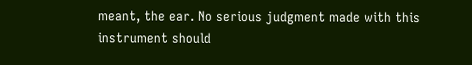meant, the ear. No serious judgment made with this instrument should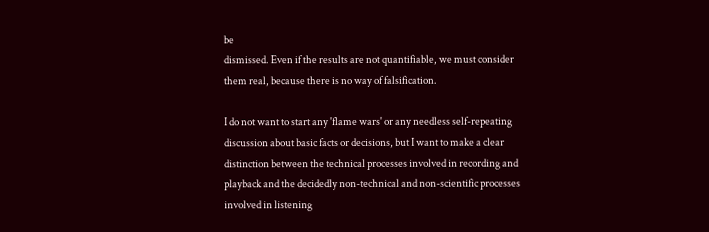be
dismissed. Even if the results are not quantifiable, we must consider
them real, because there is no way of falsification.

I do not want to start any 'flame wars' or any needless self-repeating
discussion about basic facts or decisions, but I want to make a clear
distinction between the technical processes involved in recording and
playback and the decidedly non-technical and non-scientific processes
involved in listening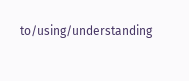to/using/understanding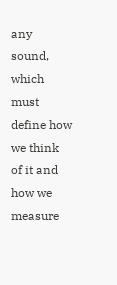any sound, which must
define how we think of it and how we measure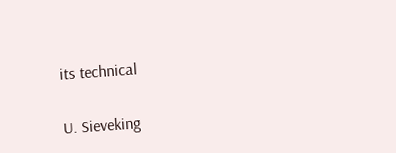its technical


U. Sieveking